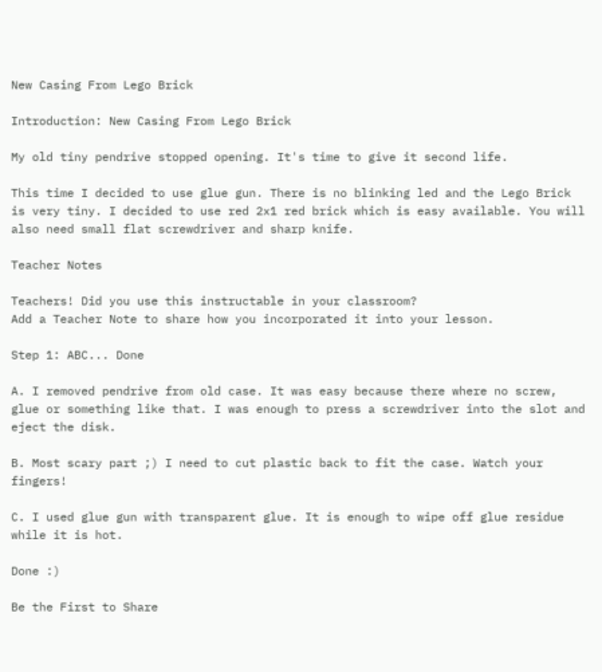New Casing From Lego Brick

Introduction: New Casing From Lego Brick

My old tiny pendrive stopped opening. It's time to give it second life.

This time I decided to use glue gun. There is no blinking led and the Lego Brick is very tiny. I decided to use red 2x1 red brick which is easy available. You will also need small flat screwdriver and sharp knife.

Teacher Notes

Teachers! Did you use this instructable in your classroom?
Add a Teacher Note to share how you incorporated it into your lesson.

Step 1: ABC... Done

A. I removed pendrive from old case. It was easy because there where no screw, glue or something like that. I was enough to press a screwdriver into the slot and eject the disk.

B. Most scary part ;) I need to cut plastic back to fit the case. Watch your fingers!

C. I used glue gun with transparent glue. It is enough to wipe off glue residue while it is hot.

Done :)

Be the First to Share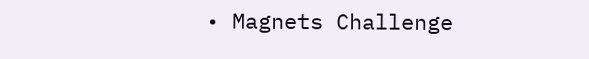• Magnets Challenge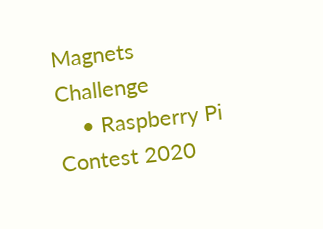Magnets Challenge
    • Raspberry Pi Contest 2020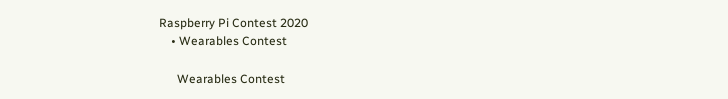Raspberry Pi Contest 2020
    • Wearables Contest

      Wearables Contest